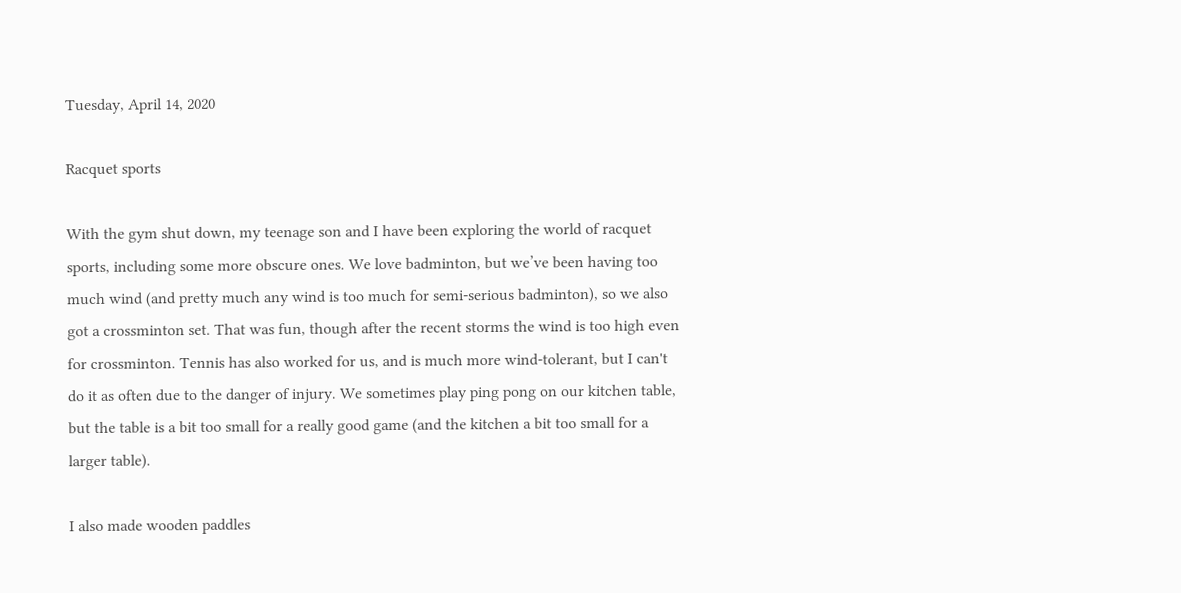Tuesday, April 14, 2020

Racquet sports

With the gym shut down, my teenage son and I have been exploring the world of racquet sports, including some more obscure ones. We love badminton, but we’ve been having too much wind (and pretty much any wind is too much for semi-serious badminton), so we also got a crossminton set. That was fun, though after the recent storms the wind is too high even for crossminton. Tennis has also worked for us, and is much more wind-tolerant, but I can't do it as often due to the danger of injury. We sometimes play ping pong on our kitchen table, but the table is a bit too small for a really good game (and the kitchen a bit too small for a larger table).

I also made wooden paddles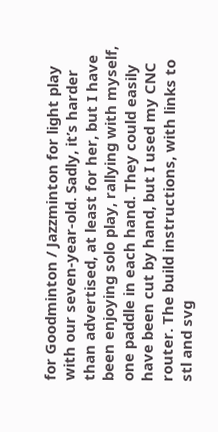for Goodminton / Jazzminton for light play with our seven-year-old. Sadly, it’s harder than advertised, at least for her, but I have been enjoying solo play, rallying with myself, one paddle in each hand. They could easily have been cut by hand, but I used my CNC router. The build instructions, with links to stl and svg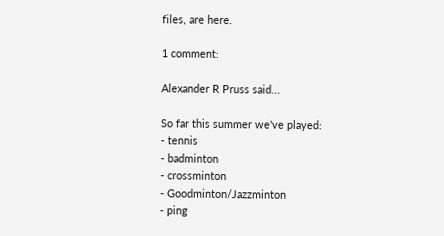files, are here.

1 comment:

Alexander R Pruss said...

So far this summer we've played:
- tennis
- badminton
- crossminton
- Goodminton/Jazzminton
- ping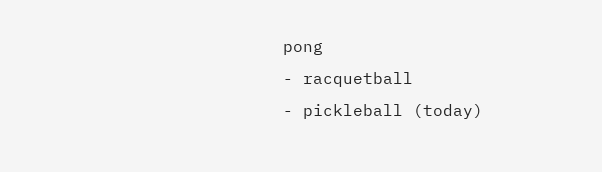pong
- racquetball
- pickleball (today)